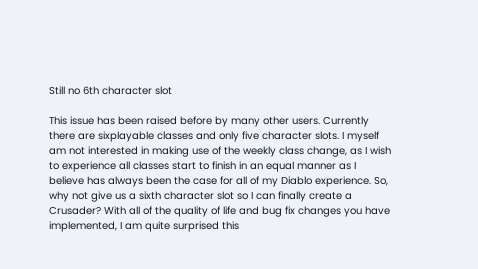Still no 6th character slot

This issue has been raised before by many other users. Currently there are sixplayable classes and only five character slots. I myself am not interested in making use of the weekly class change, as I wish to experience all classes start to finish in an equal manner as I believe has always been the case for all of my Diablo experience. So, why not give us a sixth character slot so I can finally create a Crusader? With all of the quality of life and bug fix changes you have implemented, I am quite surprised this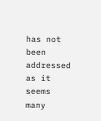has not been addressed as it seems many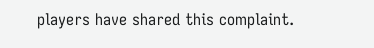players have shared this complaint.